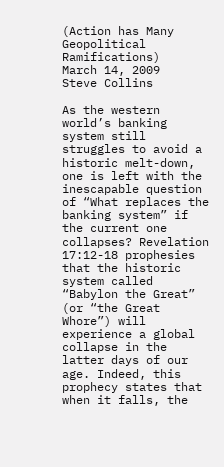(Action has Many Geopolitical Ramifications)
March 14, 2009
Steve Collins

As the western world’s banking system still struggles to avoid a historic melt-down, one is left with the inescapable question of “What replaces the banking system” if the current one collapses? Revelation 17:12-18 prophesies that the historic system called “Babylon the Great” (or “the Great Whore”) will experience a global collapse in the latter days of our age. Indeed, this prophecy states that when it falls, the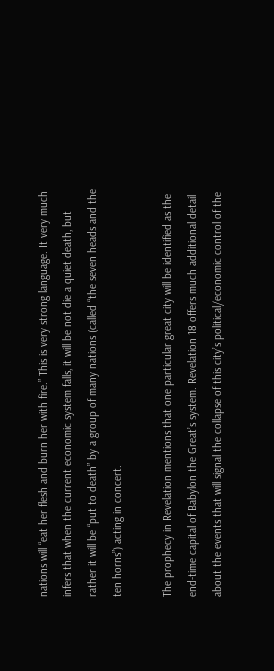nations will “eat her flesh and burn her with fire.” This is very strong language. It very much infers that when the current economic system falls, it will be not die a quiet death, but rather it will be “put to death” by a group of many nations (called “the seven heads and the ten horns”) acting in concert.

The prophecy in Revelation mentions that one particular great city will be identified as the end-time capital of Babylon the Great’s system. Revelation 18 offers much additional detail about the events that will signal the collapse of this city’s political/economic control of the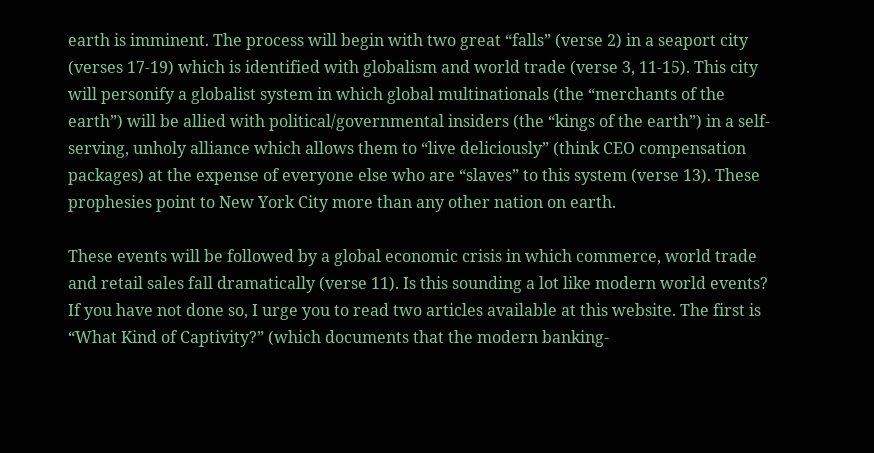earth is imminent. The process will begin with two great “falls” (verse 2) in a seaport city (verses 17-19) which is identified with globalism and world trade (verse 3, 11-15). This city will personify a globalist system in which global multinationals (the “merchants of the earth”) will be allied with political/governmental insiders (the “kings of the earth”) in a self-serving, unholy alliance which allows them to “live deliciously” (think CEO compensation packages) at the expense of everyone else who are “slaves” to this system (verse 13). These prophesies point to New York City more than any other nation on earth.

These events will be followed by a global economic crisis in which commerce, world trade and retail sales fall dramatically (verse 11). Is this sounding a lot like modern world events? If you have not done so, I urge you to read two articles available at this website. The first is “What Kind of Captivity?” (which documents that the modern banking-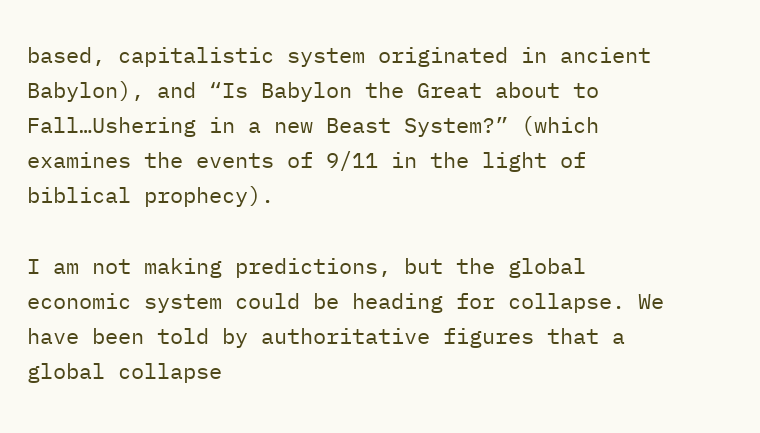based, capitalistic system originated in ancient Babylon), and “Is Babylon the Great about to Fall…Ushering in a new Beast System?” (which examines the events of 9/11 in the light of biblical prophecy).

I am not making predictions, but the global economic system could be heading for collapse. We have been told by authoritative figures that a global collapse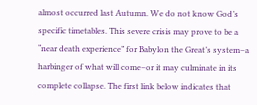almost occurred last Autumn. We do not know God’s specific timetables. This severe crisis may prove to be a “near death experience” for Babylon the Great’s system–a harbinger of what will come–or it may culminate in its complete collapse. The first link below indicates that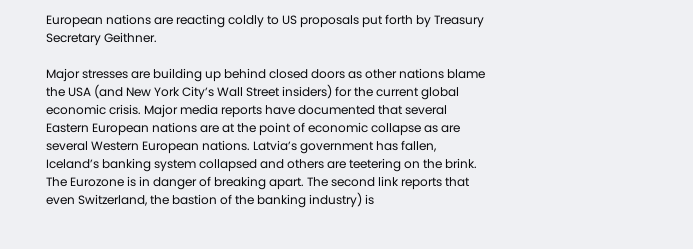European nations are reacting coldly to US proposals put forth by Treasury Secretary Geithner.

Major stresses are building up behind closed doors as other nations blame the USA (and New York City’s Wall Street insiders) for the current global economic crisis. Major media reports have documented that several Eastern European nations are at the point of economic collapse as are several Western European nations. Latvia’s government has fallen, Iceland’s banking system collapsed and others are teetering on the brink. The Eurozone is in danger of breaking apart. The second link reports that even Switzerland, the bastion of the banking industry) is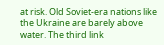at risk. Old Soviet-era nations like the Ukraine are barely above water. The third link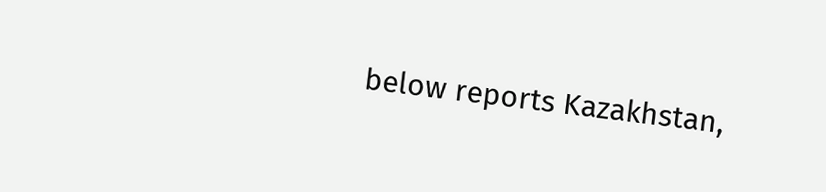below reports Kazakhstan,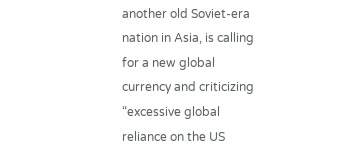another old Soviet-era nation in Asia, is calling for a new global currency and criticizing “excessive global reliance on the US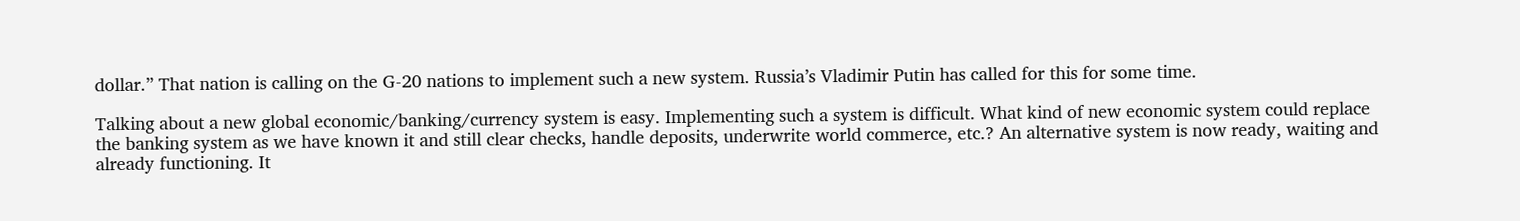dollar.” That nation is calling on the G-20 nations to implement such a new system. Russia’s Vladimir Putin has called for this for some time.

Talking about a new global economic/banking/currency system is easy. Implementing such a system is difficult. What kind of new economic system could replace the banking system as we have known it and still clear checks, handle deposits, underwrite world commerce, etc.? An alternative system is now ready, waiting and already functioning. It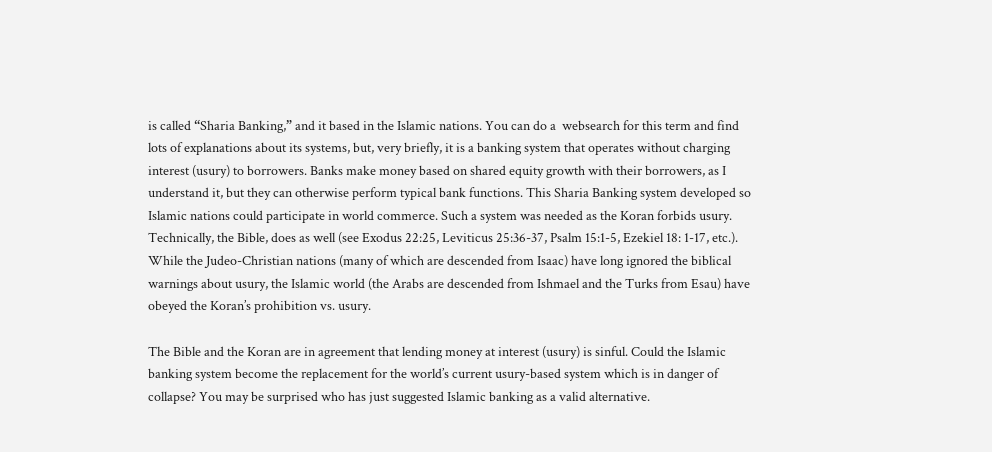is called “Sharia Banking,” and it based in the Islamic nations. You can do a  websearch for this term and find lots of explanations about its systems, but, very briefly, it is a banking system that operates without charging interest (usury) to borrowers. Banks make money based on shared equity growth with their borrowers, as I understand it, but they can otherwise perform typical bank functions. This Sharia Banking system developed so Islamic nations could participate in world commerce. Such a system was needed as the Koran forbids usury. Technically, the Bible, does as well (see Exodus 22:25, Leviticus 25:36-37, Psalm 15:1-5, Ezekiel 18: 1-17, etc.). While the Judeo-Christian nations (many of which are descended from Isaac) have long ignored the biblical warnings about usury, the Islamic world (the Arabs are descended from Ishmael and the Turks from Esau) have obeyed the Koran’s prohibition vs. usury.

The Bible and the Koran are in agreement that lending money at interest (usury) is sinful. Could the Islamic banking system become the replacement for the world’s current usury-based system which is in danger of collapse? You may be surprised who has just suggested Islamic banking as a valid alternative.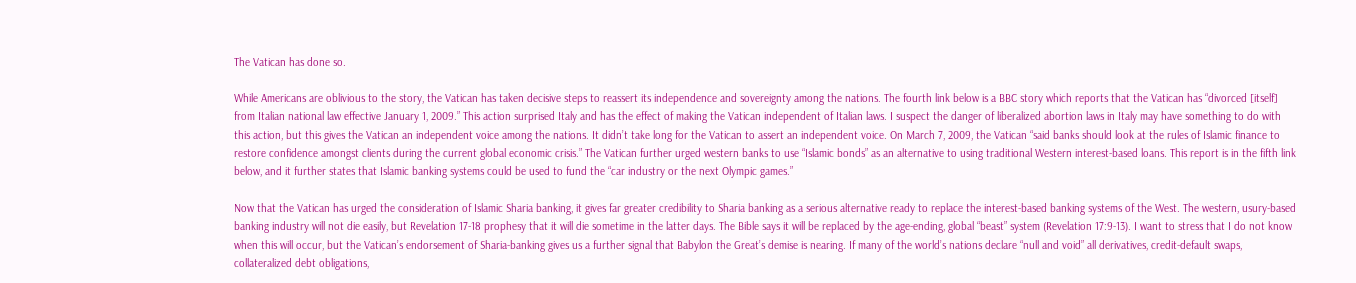The Vatican has done so.

While Americans are oblivious to the story, the Vatican has taken decisive steps to reassert its independence and sovereignty among the nations. The fourth link below is a BBC story which reports that the Vatican has “divorced [itself] from Italian national law effective January 1, 2009.” This action surprised Italy and has the effect of making the Vatican independent of Italian laws. I suspect the danger of liberalized abortion laws in Italy may have something to do with this action, but this gives the Vatican an independent voice among the nations. It didn’t take long for the Vatican to assert an independent voice. On March 7, 2009, the Vatican “said banks should look at the rules of Islamic finance to restore confidence amongst clients during the current global economic crisis.” The Vatican further urged western banks to use “Islamic bonds” as an alternative to using traditional Western interest-based loans. This report is in the fifth link below, and it further states that Islamic banking systems could be used to fund the “car industry or the next Olympic games.”

Now that the Vatican has urged the consideration of Islamic Sharia banking, it gives far greater credibility to Sharia banking as a serious alternative ready to replace the interest-based banking systems of the West. The western, usury-based banking industry will not die easily, but Revelation 17-18 prophesy that it will die sometime in the latter days. The Bible says it will be replaced by the age-ending, global “beast” system (Revelation 17:9-13). I want to stress that I do not know when this will occur, but the Vatican’s endorsement of Sharia-banking gives us a further signal that Babylon the Great’s demise is nearing. If many of the world’s nations declare “null and void” all derivatives, credit-default swaps, collateralized debt obligations,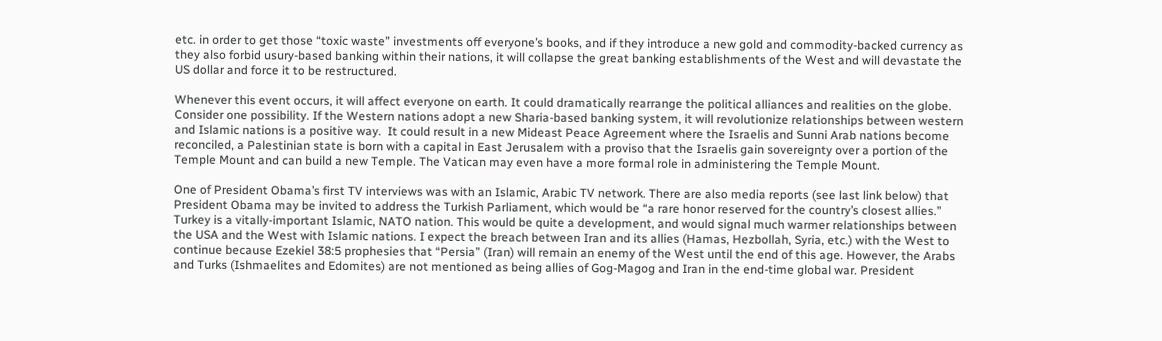etc. in order to get those “toxic waste” investments off everyone’s books, and if they introduce a new gold and commodity-backed currency as they also forbid usury-based banking within their nations, it will collapse the great banking establishments of the West and will devastate the US dollar and force it to be restructured.

Whenever this event occurs, it will affect everyone on earth. It could dramatically rearrange the political alliances and realities on the globe.  Consider one possibility. If the Western nations adopt a new Sharia-based banking system, it will revolutionize relationships between western and Islamic nations is a positive way.  It could result in a new Mideast Peace Agreement where the Israelis and Sunni Arab nations become reconciled, a Palestinian state is born with a capital in East Jerusalem with a proviso that the Israelis gain sovereignty over a portion of the Temple Mount and can build a new Temple. The Vatican may even have a more formal role in administering the Temple Mount.

One of President Obama’s first TV interviews was with an Islamic, Arabic TV network. There are also media reports (see last link below) that President Obama may be invited to address the Turkish Parliament, which would be “a rare honor reserved for the country’s closest allies.” Turkey is a vitally-important Islamic, NATO nation. This would be quite a development, and would signal much warmer relationships between the USA and the West with Islamic nations. I expect the breach between Iran and its allies (Hamas, Hezbollah, Syria, etc.) with the West to continue because Ezekiel 38:5 prophesies that “Persia” (Iran) will remain an enemy of the West until the end of this age. However, the Arabs and Turks (Ishmaelites and Edomites) are not mentioned as being allies of Gog-Magog and Iran in the end-time global war. President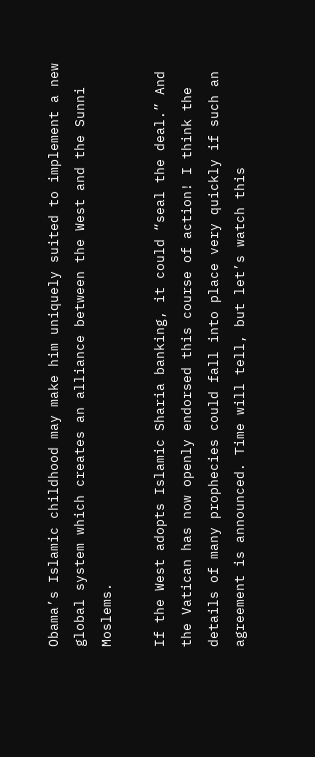Obama’s Islamic childhood may make him uniquely suited to implement a new global system which creates an alliance between the West and the Sunni Moslems.

If the West adopts Islamic Sharia banking, it could “seal the deal.” And the Vatican has now openly endorsed this course of action! I think the details of many prophecies could fall into place very quickly if such an agreement is announced. Time will tell, but let’s watch this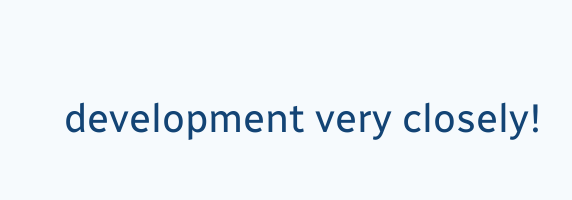development very closely!